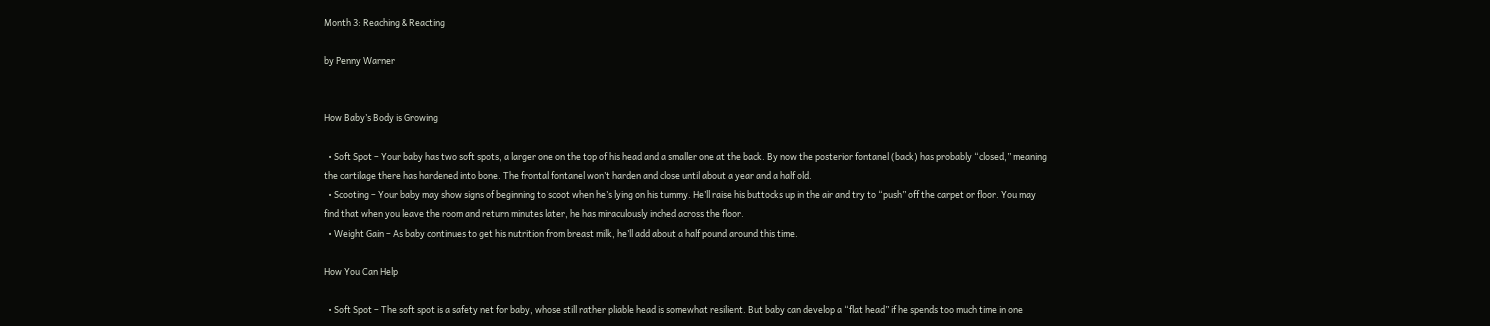Month 3: Reaching & Reacting

by Penny Warner


How Baby’s Body is Growing

  • Soft Spot – Your baby has two soft spots, a larger one on the top of his head and a smaller one at the back. By now the posterior fontanel (back) has probably “closed,” meaning the cartilage there has hardened into bone. The frontal fontanel won’t harden and close until about a year and a half old.
  • Scooting – Your baby may show signs of beginning to scoot when he’s lying on his tummy. He’ll raise his buttocks up in the air and try to “push” off the carpet or floor. You may find that when you leave the room and return minutes later, he has miraculously inched across the floor.
  • Weight Gain – As baby continues to get his nutrition from breast milk, he’ll add about a half pound around this time.

How You Can Help

  • Soft Spot – The soft spot is a safety net for baby, whose still rather pliable head is somewhat resilient. But baby can develop a “flat head” if he spends too much time in one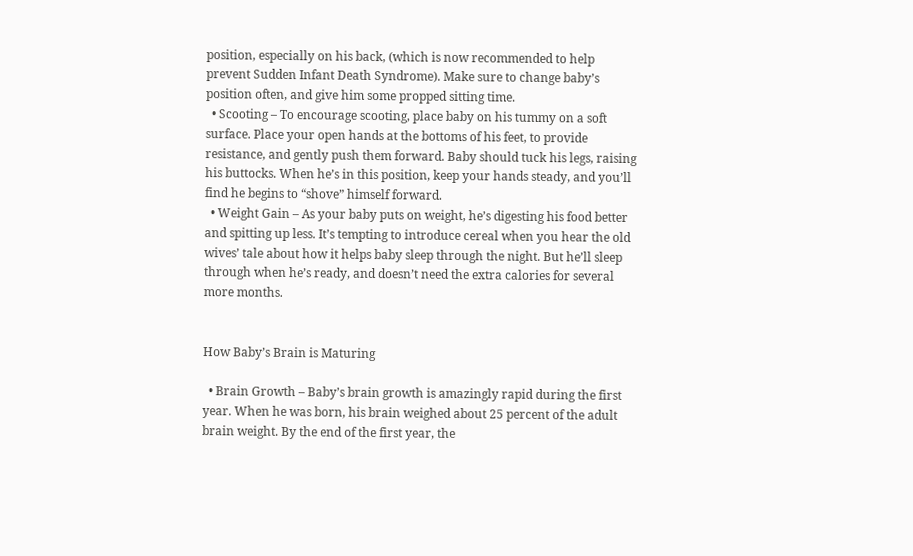position, especially on his back, (which is now recommended to help prevent Sudden Infant Death Syndrome). Make sure to change baby’s position often, and give him some propped sitting time.
  • Scooting – To encourage scooting, place baby on his tummy on a soft surface. Place your open hands at the bottoms of his feet, to provide resistance, and gently push them forward. Baby should tuck his legs, raising his buttocks. When he’s in this position, keep your hands steady, and you’ll find he begins to “shove” himself forward.
  • Weight Gain – As your baby puts on weight, he’s digesting his food better and spitting up less. It’s tempting to introduce cereal when you hear the old wives’ tale about how it helps baby sleep through the night. But he’ll sleep through when he’s ready, and doesn’t need the extra calories for several more months.


How Baby’s Brain is Maturing

  • Brain Growth – Baby’s brain growth is amazingly rapid during the first year. When he was born, his brain weighed about 25 percent of the adult brain weight. By the end of the first year, the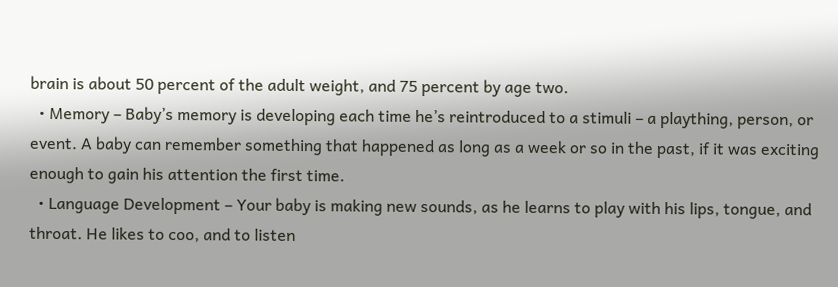brain is about 50 percent of the adult weight, and 75 percent by age two.
  • Memory – Baby’s memory is developing each time he’s reintroduced to a stimuli – a plaything, person, or event. A baby can remember something that happened as long as a week or so in the past, if it was exciting enough to gain his attention the first time.
  • Language Development – Your baby is making new sounds, as he learns to play with his lips, tongue, and throat. He likes to coo, and to listen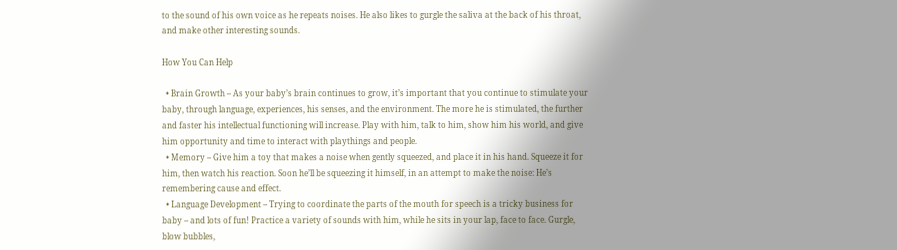to the sound of his own voice as he repeats noises. He also likes to gurgle the saliva at the back of his throat, and make other interesting sounds.

How You Can Help

  • Brain Growth – As your baby’s brain continues to grow, it’s important that you continue to stimulate your baby, through language, experiences, his senses, and the environment. The more he is stimulated, the further and faster his intellectual functioning will increase. Play with him, talk to him, show him his world, and give him opportunity and time to interact with playthings and people.
  • Memory – Give him a toy that makes a noise when gently squeezed, and place it in his hand. Squeeze it for him, then watch his reaction. Soon he’ll be squeezing it himself, in an attempt to make the noise: He’s remembering cause and effect.
  • Language Development – Trying to coordinate the parts of the mouth for speech is a tricky business for baby – and lots of fun! Practice a variety of sounds with him, while he sits in your lap, face to face. Gurgle, blow bubbles,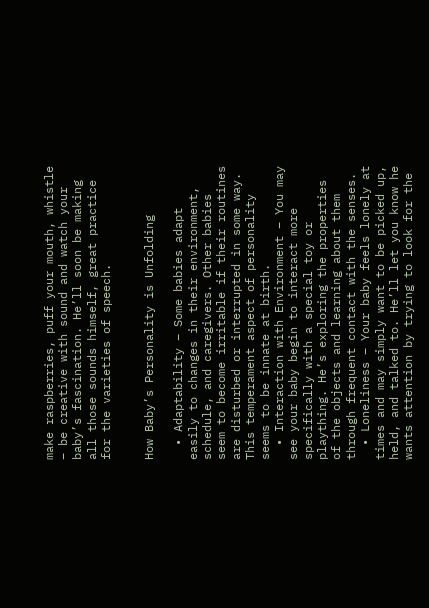make raspberries, puff your mouth, whistle – be creative with sound and watch your baby’s fascination. He’ll soon be making all those sounds himself, great practice for the varieties of speech.


How Baby’s Personality is Unfolding

  • Adaptability – Some babies adapt easily to changes in their environment, schedule, and caregivers. Other babies seem to become irritable if their routines are disturbed or interrupted in some way. This temperament aspect of personality seems to be innate at birth.
  • Interaction with Environment – You may see your baby begin to interact more specifically with a special toy or plaything. He’s exploring the properties of the objects and learning about them through frequent contact with the senses.
  • Loneliness – Your baby feels lonely at times and may simply want to be picked up, held, and talked to. He’ll let you know he wants attention by trying to look for the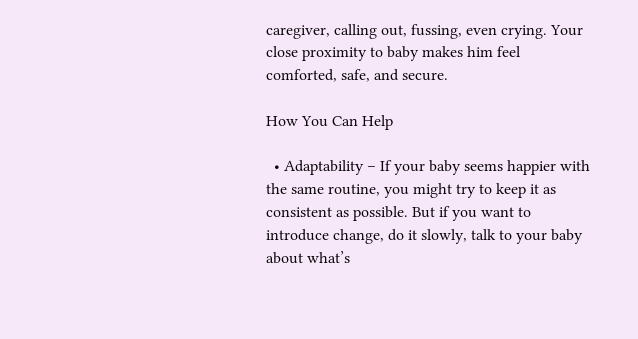caregiver, calling out, fussing, even crying. Your close proximity to baby makes him feel comforted, safe, and secure.

How You Can Help

  • Adaptability – If your baby seems happier with the same routine, you might try to keep it as consistent as possible. But if you want to introduce change, do it slowly, talk to your baby about what’s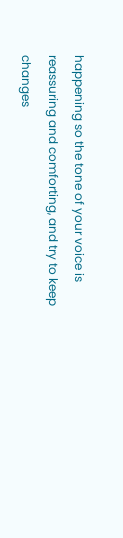happening so the tone of your voice is reassuring and comforting, and try to keep changes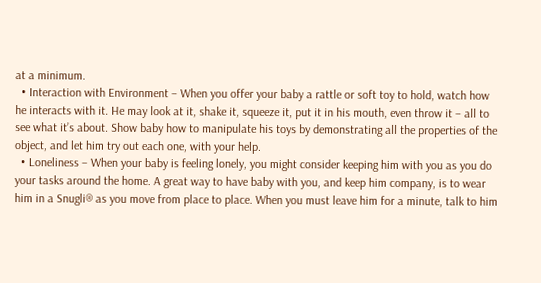at a minimum.
  • Interaction with Environment – When you offer your baby a rattle or soft toy to hold, watch how he interacts with it. He may look at it, shake it, squeeze it, put it in his mouth, even throw it – all to see what it’s about. Show baby how to manipulate his toys by demonstrating all the properties of the object, and let him try out each one, with your help.
  • Loneliness – When your baby is feeling lonely, you might consider keeping him with you as you do your tasks around the home. A great way to have baby with you, and keep him company, is to wear him in a Snugli® as you move from place to place. When you must leave him for a minute, talk to him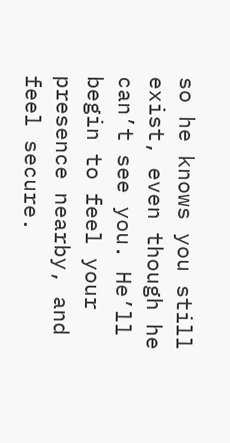so he knows you still exist, even though he can’t see you. He’ll begin to feel your presence nearby, and feel secure.